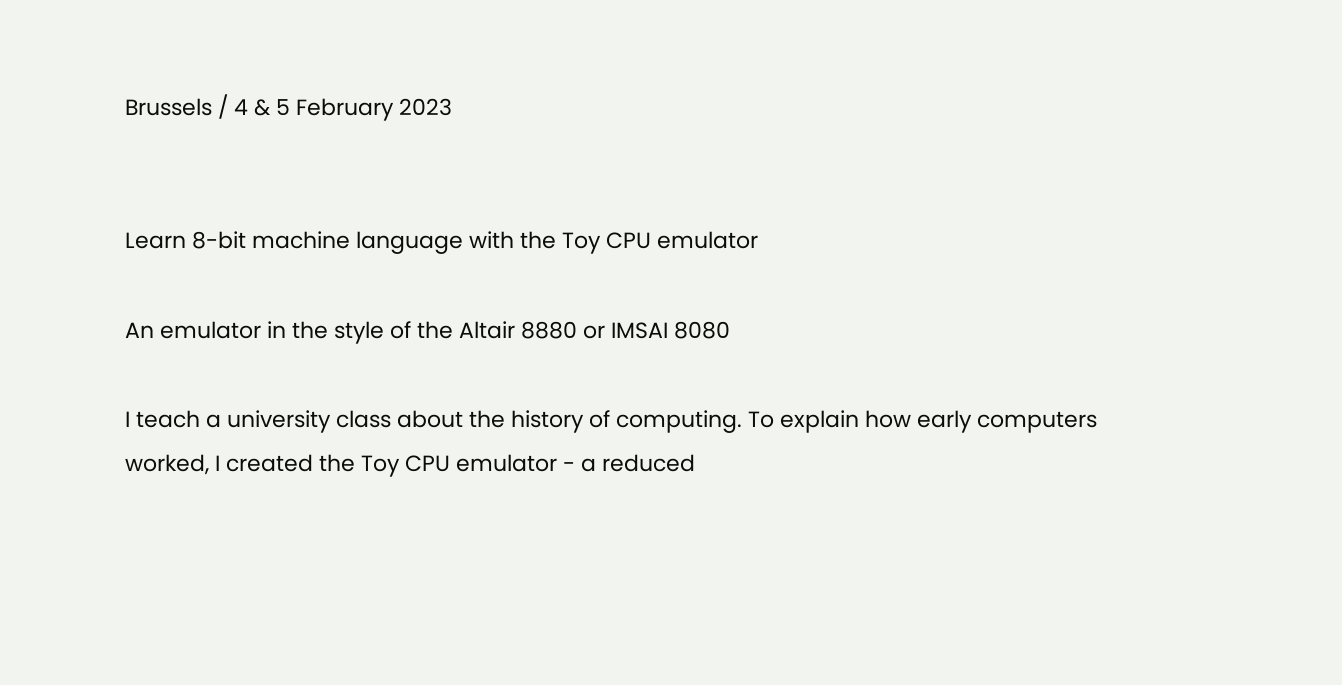Brussels / 4 & 5 February 2023


Learn 8-bit machine language with the Toy CPU emulator

An emulator in the style of the Altair 8880 or IMSAI 8080

I teach a university class about the history of computing. To explain how early computers worked, I created the Toy CPU emulator - a reduced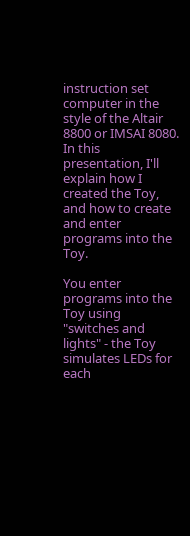instruction set computer in the style of the Altair 8800 or IMSAI 8080. In this presentation, I'll explain how I created the Toy, and how to create and enter programs into the Toy.

You enter programs into the Toy using "switches and lights" - the Toy simulates LEDs for each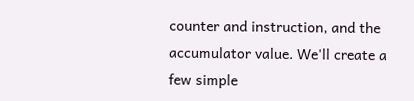counter and instruction, and the accumulator value. We'll create a few simple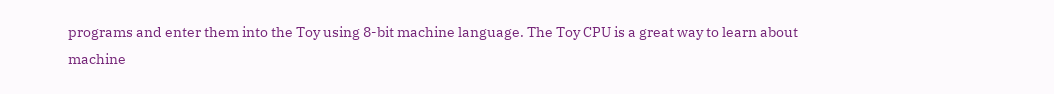programs and enter them into the Toy using 8-bit machine language. The Toy CPU is a great way to learn about machine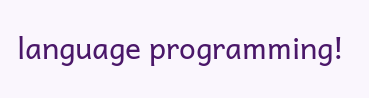language programming!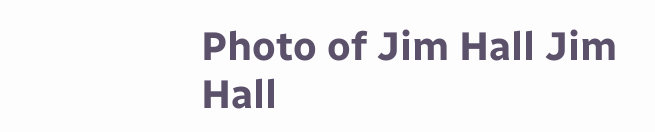Photo of Jim Hall Jim Hall